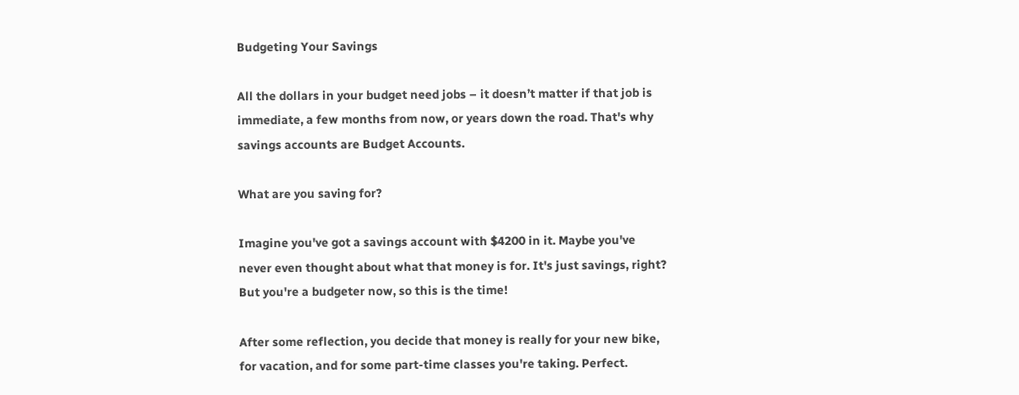Budgeting Your Savings

All the dollars in your budget need jobs – it doesn’t matter if that job is immediate, a few months from now, or years down the road. That's why savings accounts are Budget Accounts.

What are you saving for?

Imagine you've got a savings account with $4200 in it. Maybe you've never even thought about what that money is for. It's just savings, right? But you're a budgeter now, so this is the time!

After some reflection, you decide that money is really for your new bike, for vacation, and for some part-time classes you're taking. Perfect.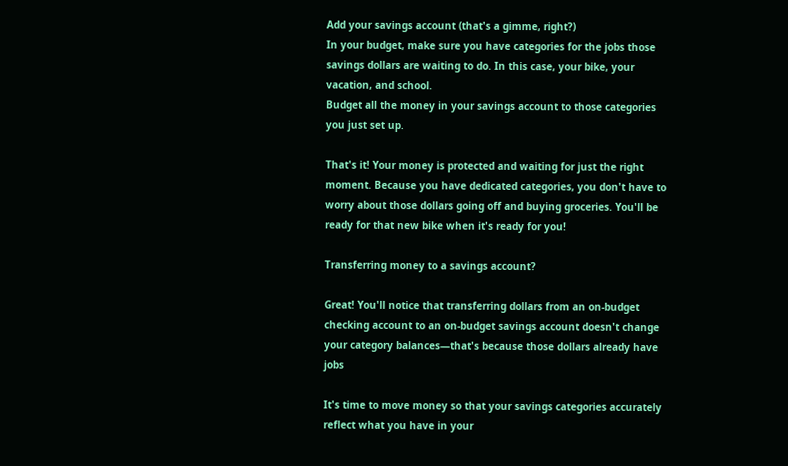Add your savings account (that's a gimme, right?)
In your budget, make sure you have categories for the jobs those savings dollars are waiting to do. In this case, your bike, your vacation, and school.
Budget all the money in your savings account to those categories you just set up.

That's it! Your money is protected and waiting for just the right moment. Because you have dedicated categories, you don't have to worry about those dollars going off and buying groceries. You'll be ready for that new bike when it's ready for you!

Transferring money to a savings account?

Great! You'll notice that transferring dollars from an on-budget checking account to an on-budget savings account doesn't change your category balances—that's because those dollars already have jobs

It's time to move money so that your savings categories accurately reflect what you have in your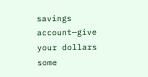savings account—give your dollars some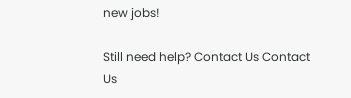new jobs!

Still need help? Contact Us Contact Us